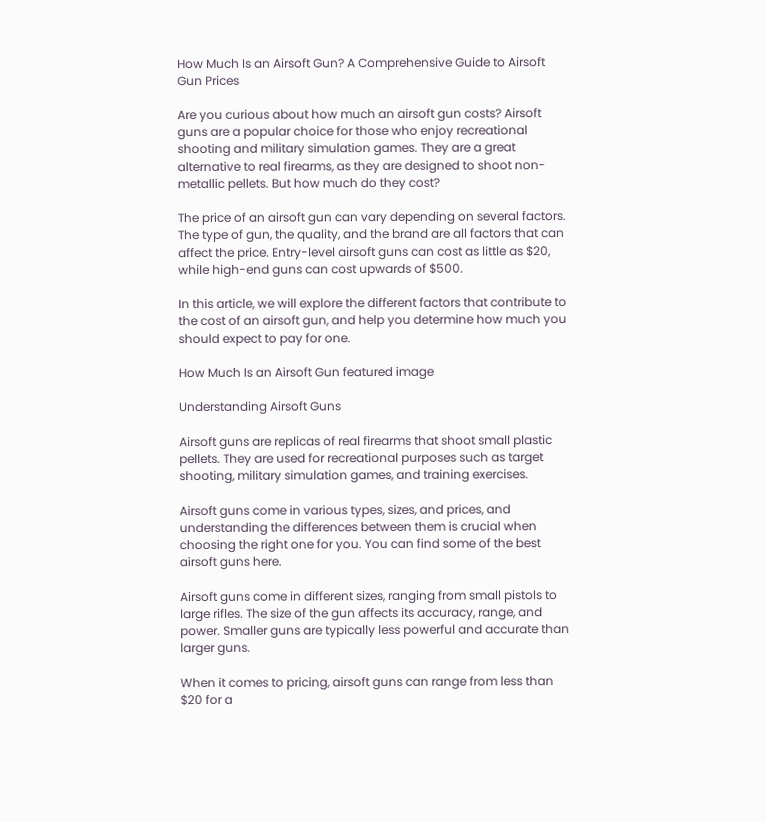How Much Is an Airsoft Gun? A Comprehensive Guide to Airsoft Gun Prices

Are you curious about how much an airsoft gun costs? Airsoft guns are a popular choice for those who enjoy recreational shooting and military simulation games. They are a great alternative to real firearms, as they are designed to shoot non-metallic pellets. But how much do they cost?

The price of an airsoft gun can vary depending on several factors. The type of gun, the quality, and the brand are all factors that can affect the price. Entry-level airsoft guns can cost as little as $20, while high-end guns can cost upwards of $500.

In this article, we will explore the different factors that contribute to the cost of an airsoft gun, and help you determine how much you should expect to pay for one.

How Much Is an Airsoft Gun featured image

Understanding Airsoft Guns

Airsoft guns are replicas of real firearms that shoot small plastic pellets. They are used for recreational purposes such as target shooting, military simulation games, and training exercises.

Airsoft guns come in various types, sizes, and prices, and understanding the differences between them is crucial when choosing the right one for you. You can find some of the best airsoft guns here.

Airsoft guns come in different sizes, ranging from small pistols to large rifles. The size of the gun affects its accuracy, range, and power. Smaller guns are typically less powerful and accurate than larger guns.

When it comes to pricing, airsoft guns can range from less than $20 for a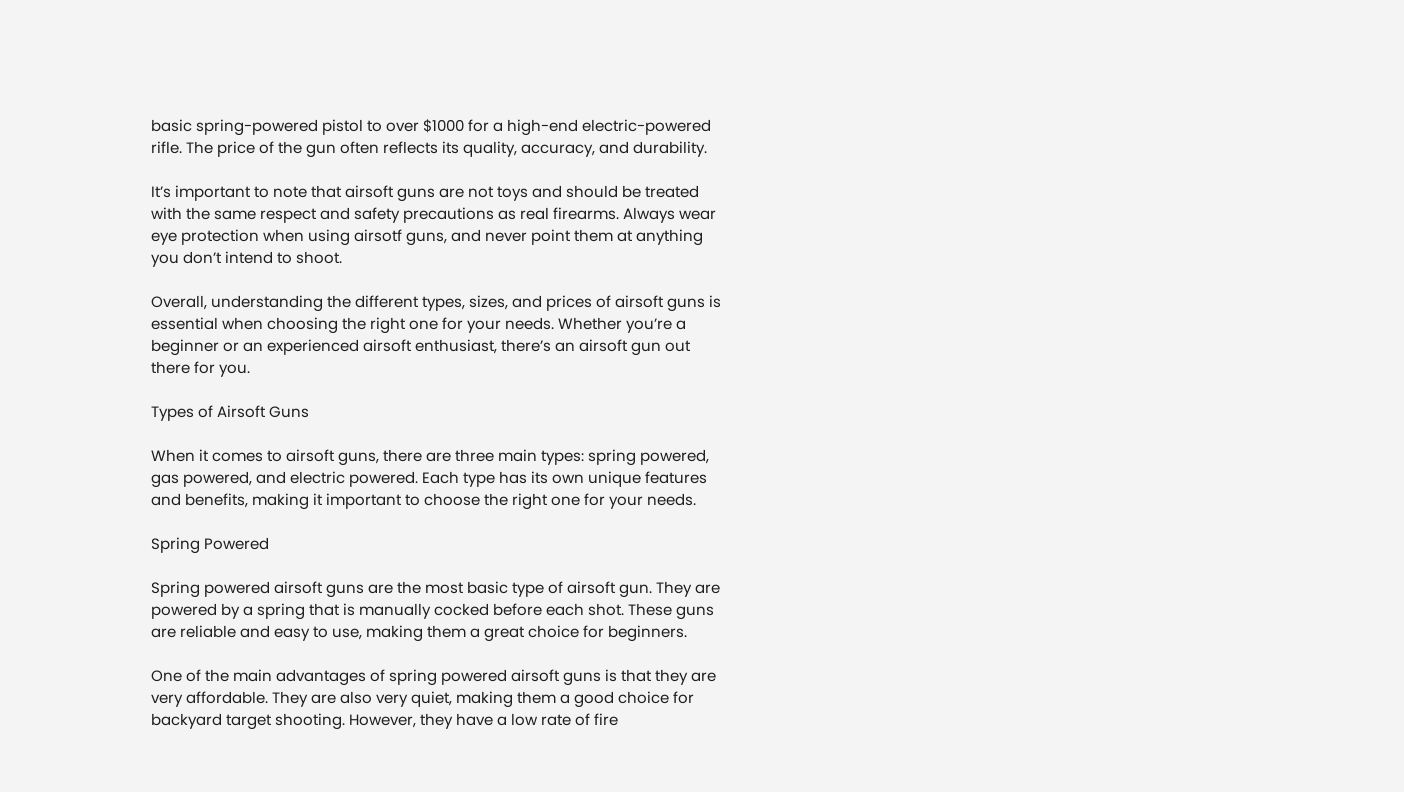basic spring-powered pistol to over $1000 for a high-end electric-powered rifle. The price of the gun often reflects its quality, accuracy, and durability.

It’s important to note that airsoft guns are not toys and should be treated with the same respect and safety precautions as real firearms. Always wear eye protection when using airsotf guns, and never point them at anything you don’t intend to shoot.

Overall, understanding the different types, sizes, and prices of airsoft guns is essential when choosing the right one for your needs. Whether you’re a beginner or an experienced airsoft enthusiast, there’s an airsoft gun out there for you.

Types of Airsoft Guns

When it comes to airsoft guns, there are three main types: spring powered, gas powered, and electric powered. Each type has its own unique features and benefits, making it important to choose the right one for your needs.

Spring Powered

Spring powered airsoft guns are the most basic type of airsoft gun. They are powered by a spring that is manually cocked before each shot. These guns are reliable and easy to use, making them a great choice for beginners.

One of the main advantages of spring powered airsoft guns is that they are very affordable. They are also very quiet, making them a good choice for backyard target shooting. However, they have a low rate of fire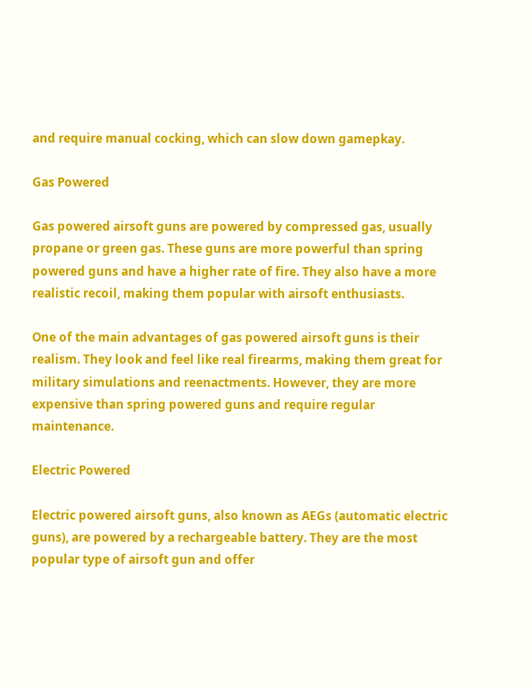and require manual cocking, which can slow down gamepkay.

Gas Powered

Gas powered airsoft guns are powered by compressed gas, usually propane or green gas. These guns are more powerful than spring powered guns and have a higher rate of fire. They also have a more realistic recoil, making them popular with airsoft enthusiasts.

One of the main advantages of gas powered airsoft guns is their realism. They look and feel like real firearms, making them great for military simulations and reenactments. However, they are more expensive than spring powered guns and require regular maintenance.

Electric Powered

Electric powered airsoft guns, also known as AEGs (automatic electric guns), are powered by a rechargeable battery. They are the most popular type of airsoft gun and offer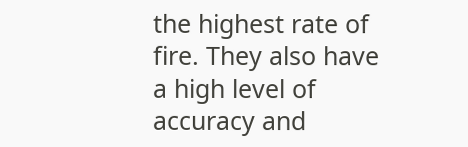the highest rate of fire. They also have a high level of accuracy and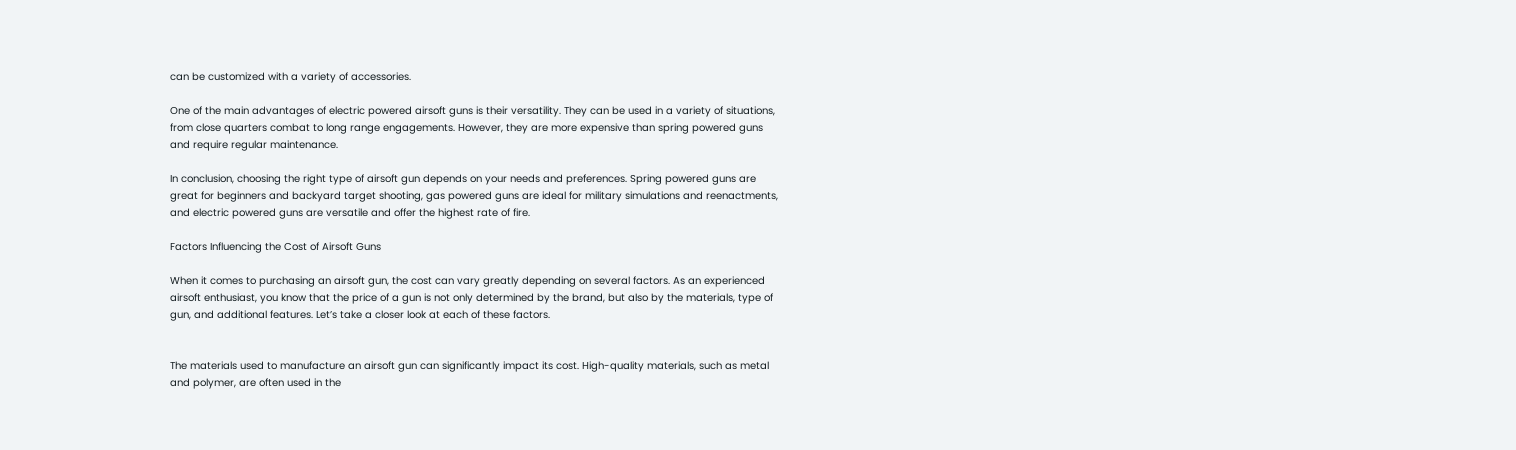can be customized with a variety of accessories.

One of the main advantages of electric powered airsoft guns is their versatility. They can be used in a variety of situations, from close quarters combat to long range engagements. However, they are more expensive than spring powered guns and require regular maintenance.

In conclusion, choosing the right type of airsoft gun depends on your needs and preferences. Spring powered guns are great for beginners and backyard target shooting, gas powered guns are ideal for military simulations and reenactments, and electric powered guns are versatile and offer the highest rate of fire.

Factors Influencing the Cost of Airsoft Guns

When it comes to purchasing an airsoft gun, the cost can vary greatly depending on several factors. As an experienced airsoft enthusiast, you know that the price of a gun is not only determined by the brand, but also by the materials, type of gun, and additional features. Let’s take a closer look at each of these factors.


The materials used to manufacture an airsoft gun can significantly impact its cost. High-quality materials, such as metal and polymer, are often used in the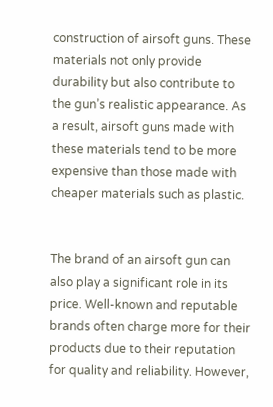construction of airsoft guns. These materials not only provide durability but also contribute to the gun’s realistic appearance. As a result, airsoft guns made with these materials tend to be more expensive than those made with cheaper materials such as plastic.


The brand of an airsoft gun can also play a significant role in its price. Well-known and reputable brands often charge more for their products due to their reputation for quality and reliability. However,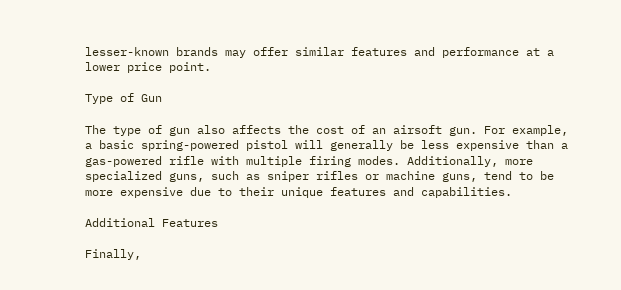lesser-known brands may offer similar features and performance at a lower price point.

Type of Gun

The type of gun also affects the cost of an airsoft gun. For example, a basic spring-powered pistol will generally be less expensive than a gas-powered rifle with multiple firing modes. Additionally, more specialized guns, such as sniper rifles or machine guns, tend to be more expensive due to their unique features and capabilities.

Additional Features

Finally,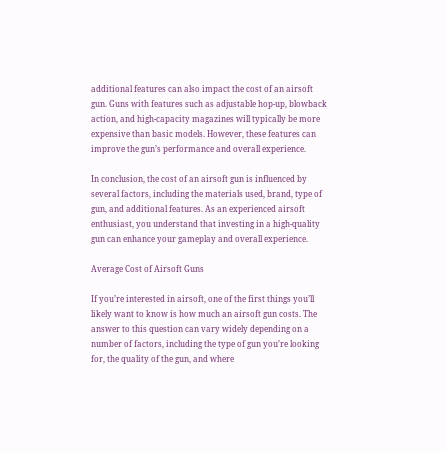additional features can also impact the cost of an airsoft gun. Guns with features such as adjustable hop-up, blowback action, and high-capacity magazines will typically be more expensive than basic models. However, these features can improve the gun’s performance and overall experience.

In conclusion, the cost of an airsoft gun is influenced by several factors, including the materials used, brand, type of gun, and additional features. As an experienced airsoft enthusiast, you understand that investing in a high-quality gun can enhance your gameplay and overall experience.

Average Cost of Airsoft Guns

If you’re interested in airsoft, one of the first things you’ll likely want to know is how much an airsoft gun costs. The answer to this question can vary widely depending on a number of factors, including the type of gun you’re looking for, the quality of the gun, and where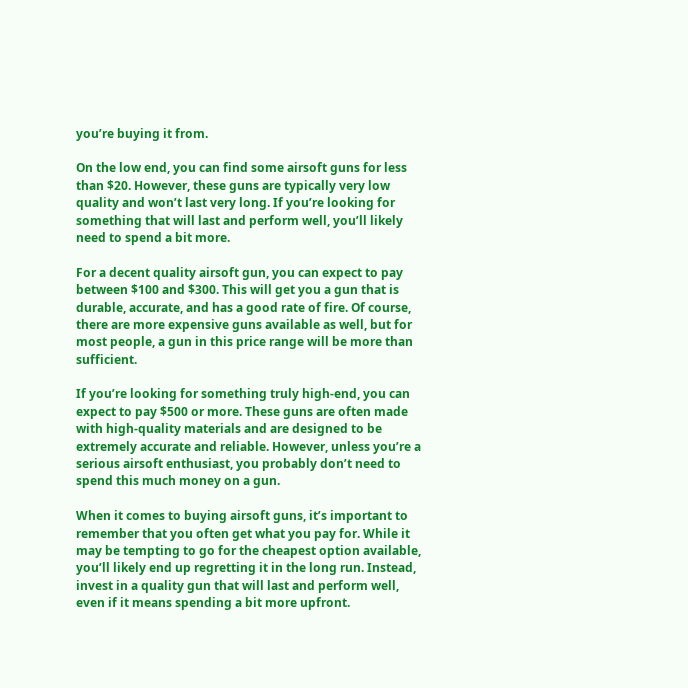you’re buying it from.

On the low end, you can find some airsoft guns for less than $20. However, these guns are typically very low quality and won’t last very long. If you’re looking for something that will last and perform well, you’ll likely need to spend a bit more.

For a decent quality airsoft gun, you can expect to pay between $100 and $300. This will get you a gun that is durable, accurate, and has a good rate of fire. Of course, there are more expensive guns available as well, but for most people, a gun in this price range will be more than sufficient.

If you’re looking for something truly high-end, you can expect to pay $500 or more. These guns are often made with high-quality materials and are designed to be extremely accurate and reliable. However, unless you’re a serious airsoft enthusiast, you probably don’t need to spend this much money on a gun.

When it comes to buying airsoft guns, it’s important to remember that you often get what you pay for. While it may be tempting to go for the cheapest option available, you’ll likely end up regretting it in the long run. Instead, invest in a quality gun that will last and perform well, even if it means spending a bit more upfront.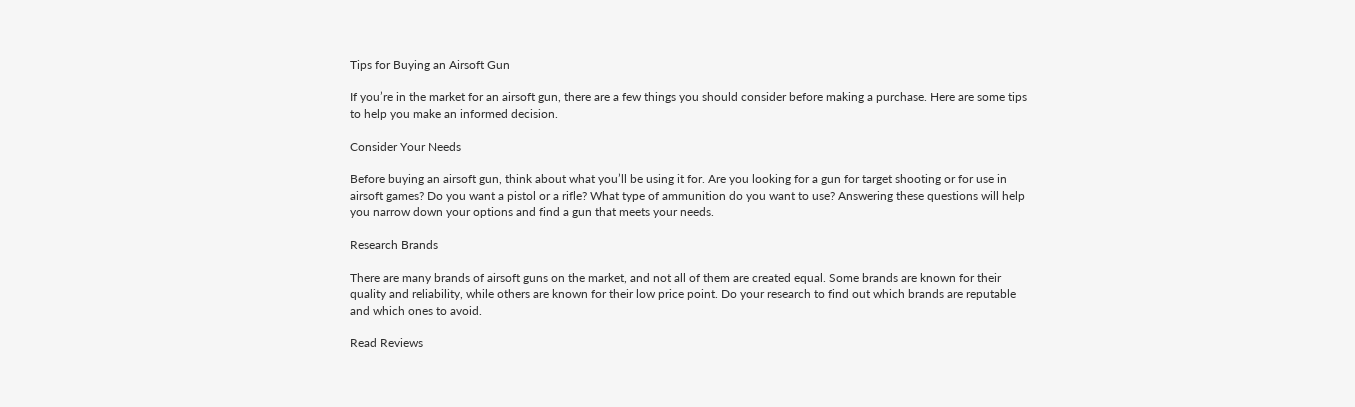Tips for Buying an Airsoft Gun

If you’re in the market for an airsoft gun, there are a few things you should consider before making a purchase. Here are some tips to help you make an informed decision.

Consider Your Needs

Before buying an airsoft gun, think about what you’ll be using it for. Are you looking for a gun for target shooting or for use in airsoft games? Do you want a pistol or a rifle? What type of ammunition do you want to use? Answering these questions will help you narrow down your options and find a gun that meets your needs.

Research Brands

There are many brands of airsoft guns on the market, and not all of them are created equal. Some brands are known for their quality and reliability, while others are known for their low price point. Do your research to find out which brands are reputable and which ones to avoid.

Read Reviews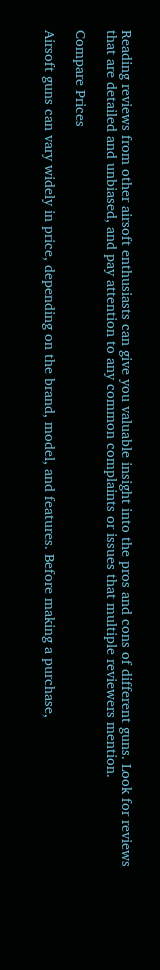Reading reviews from other airsoft enthusiasts can give you valuable insight into the pros and cons of different guns. Look for reviews that are detailed and unbiased, and pay attention to any common complaints or issues that multiple reviewers mention.

Compare Prices

Airsoft guns can vary widely in price, depending on the brand, model, and features. Before making a purchase,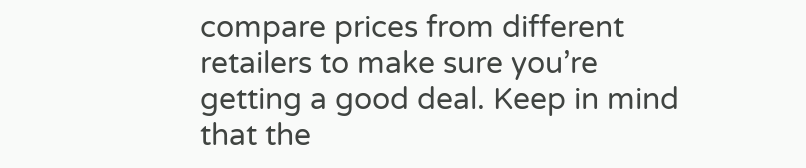compare prices from different retailers to make sure you’re getting a good deal. Keep in mind that the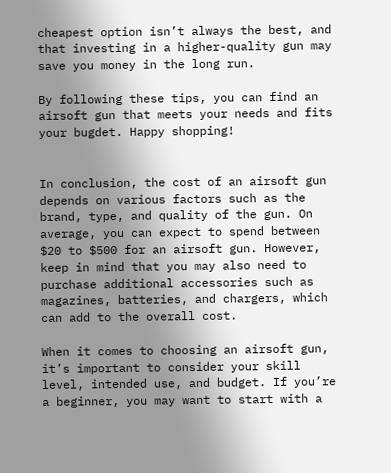cheapest option isn’t always the best, and that investing in a higher-quality gun may save you money in the long run.

By following these tips, you can find an airsoft gun that meets your needs and fits your bugdet. Happy shopping!


In conclusion, the cost of an airsoft gun depends on various factors such as the brand, type, and quality of the gun. On average, you can expect to spend between $20 to $500 for an airsoft gun. However, keep in mind that you may also need to purchase additional accessories such as magazines, batteries, and chargers, which can add to the overall cost.

When it comes to choosing an airsoft gun, it’s important to consider your skill level, intended use, and budget. If you’re a beginner, you may want to start with a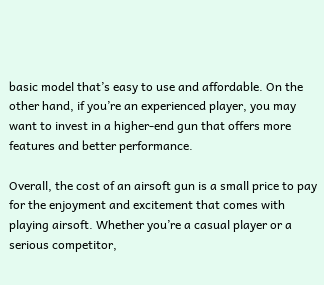basic model that’s easy to use and affordable. On the other hand, if you’re an experienced player, you may want to invest in a higher-end gun that offers more features and better performance.

Overall, the cost of an airsoft gun is a small price to pay for the enjoyment and excitement that comes with playing airsoft. Whether you’re a casual player or a serious competitor,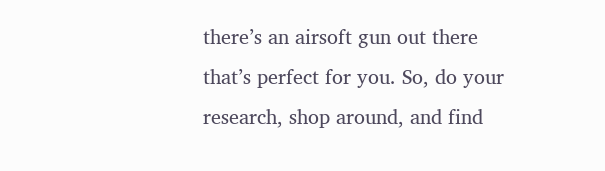there’s an airsoft gun out there that’s perfect for you. So, do your research, shop around, and find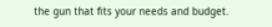the gun that fits your needs and budget.